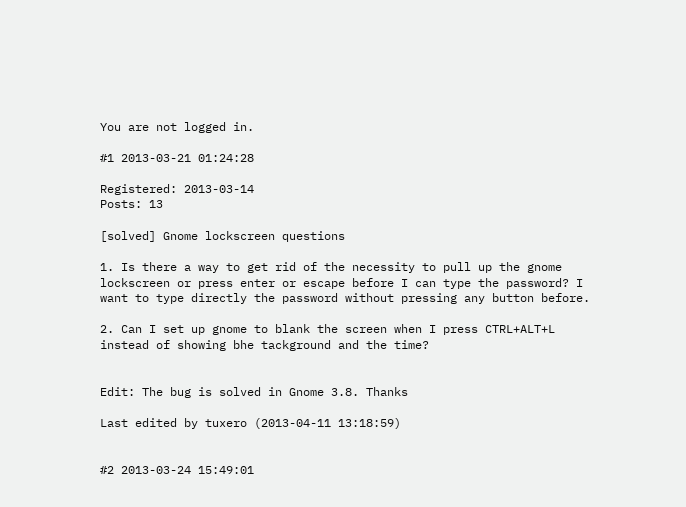You are not logged in.

#1 2013-03-21 01:24:28

Registered: 2013-03-14
Posts: 13

[solved] Gnome lockscreen questions

1. Is there a way to get rid of the necessity to pull up the gnome lockscreen or press enter or escape before I can type the password? I want to type directly the password without pressing any button before.

2. Can I set up gnome to blank the screen when I press CTRL+ALT+L instead of showing bhe tackground and the time?


Edit: The bug is solved in Gnome 3.8. Thanks

Last edited by tuxero (2013-04-11 13:18:59)


#2 2013-03-24 15:49:01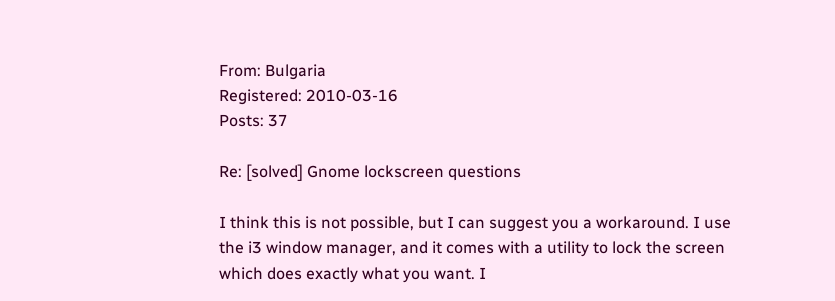From: Bulgaria
Registered: 2010-03-16
Posts: 37

Re: [solved] Gnome lockscreen questions

I think this is not possible, but I can suggest you a workaround. I use the i3 window manager, and it comes with a utility to lock the screen which does exactly what you want. I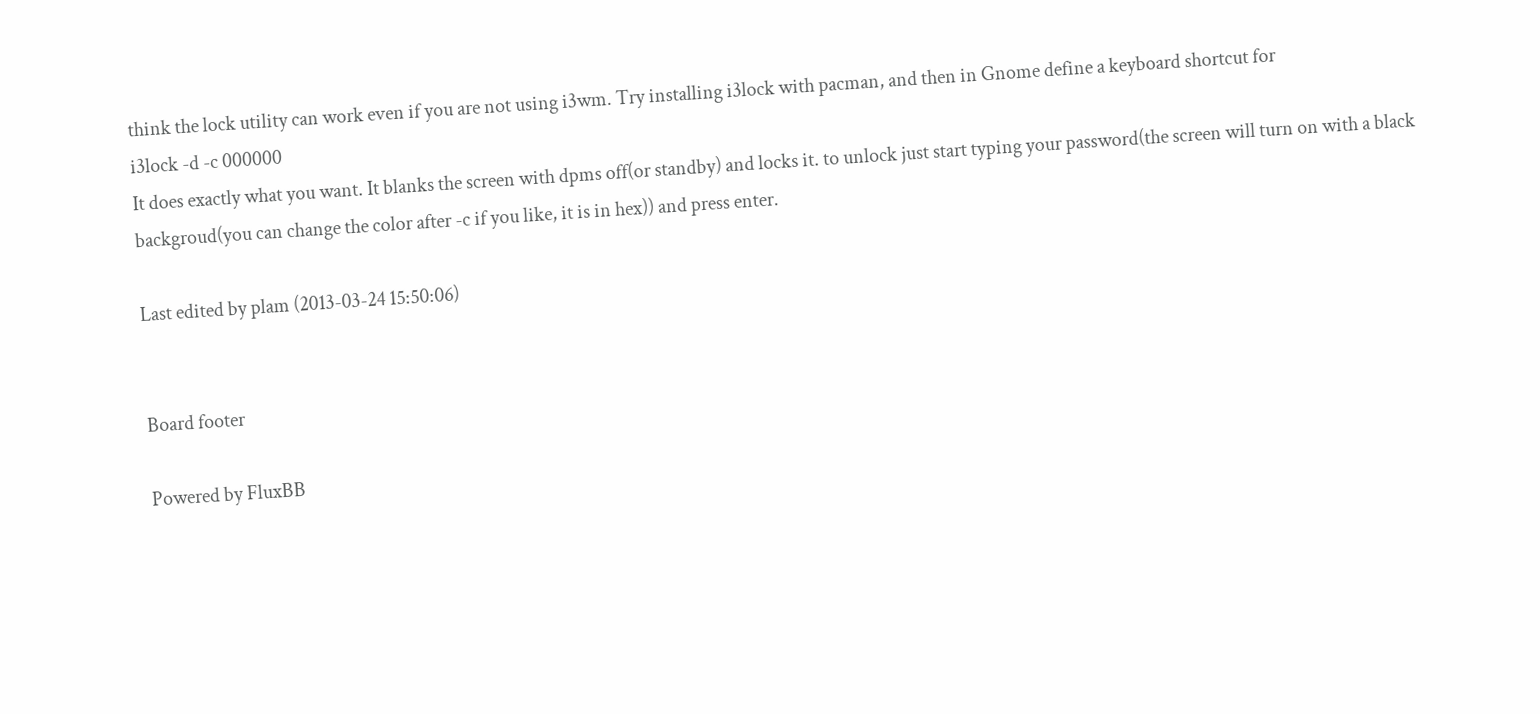think the lock utility can work even if you are not using i3wm. Try installing i3lock with pacman, and then in Gnome define a keyboard shortcut for
i3lock -d -c 000000
It does exactly what you want. It blanks the screen with dpms off(or standby) and locks it. to unlock just start typing your password(the screen will turn on with a black backgroud(you can change the color after -c if you like, it is in hex)) and press enter.

Last edited by plam (2013-03-24 15:50:06)


Board footer

Powered by FluxBB